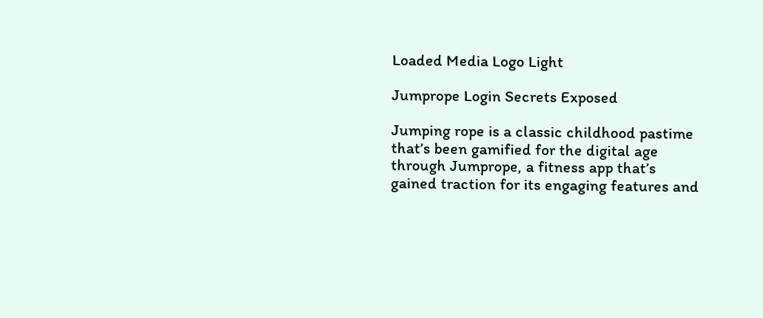Loaded Media Logo Light

Jumprope Login Secrets Exposed

Jumping rope is a classic childhood pastime that’s been gamified for the digital age through Jumprope, a fitness app that’s gained traction for its engaging features and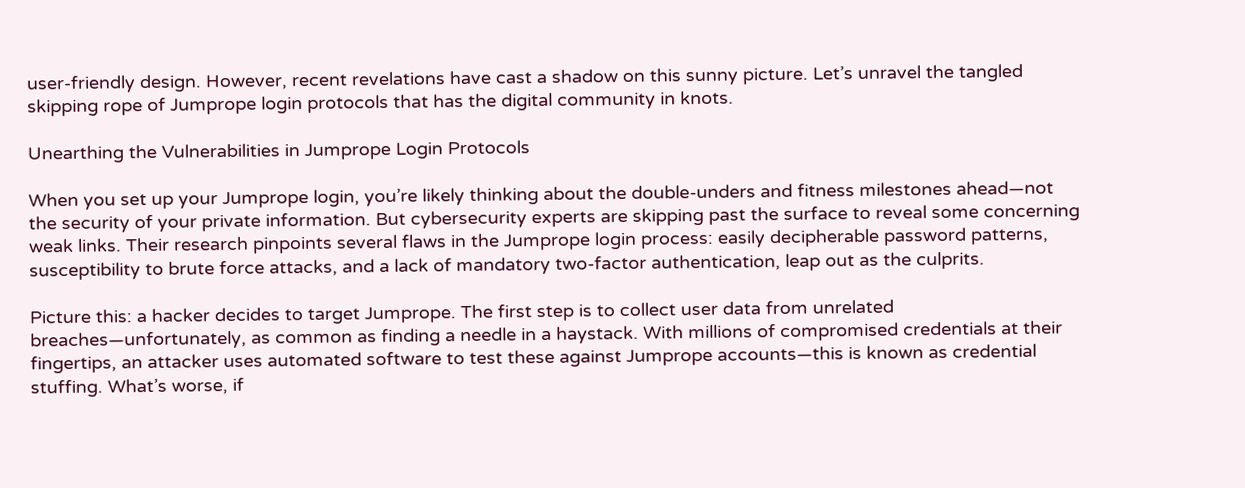user-friendly design. However, recent revelations have cast a shadow on this sunny picture. Let’s unravel the tangled skipping rope of Jumprope login protocols that has the digital community in knots.

Unearthing the Vulnerabilities in Jumprope Login Protocols

When you set up your Jumprope login, you’re likely thinking about the double-unders and fitness milestones ahead—not the security of your private information. But cybersecurity experts are skipping past the surface to reveal some concerning weak links. Their research pinpoints several flaws in the Jumprope login process: easily decipherable password patterns, susceptibility to brute force attacks, and a lack of mandatory two-factor authentication, leap out as the culprits.

Picture this: a hacker decides to target Jumprope. The first step is to collect user data from unrelated breaches—unfortunately, as common as finding a needle in a haystack. With millions of compromised credentials at their fingertips, an attacker uses automated software to test these against Jumprope accounts—this is known as credential stuffing. What’s worse, if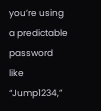you’re using a predictable password like “Jump1234,”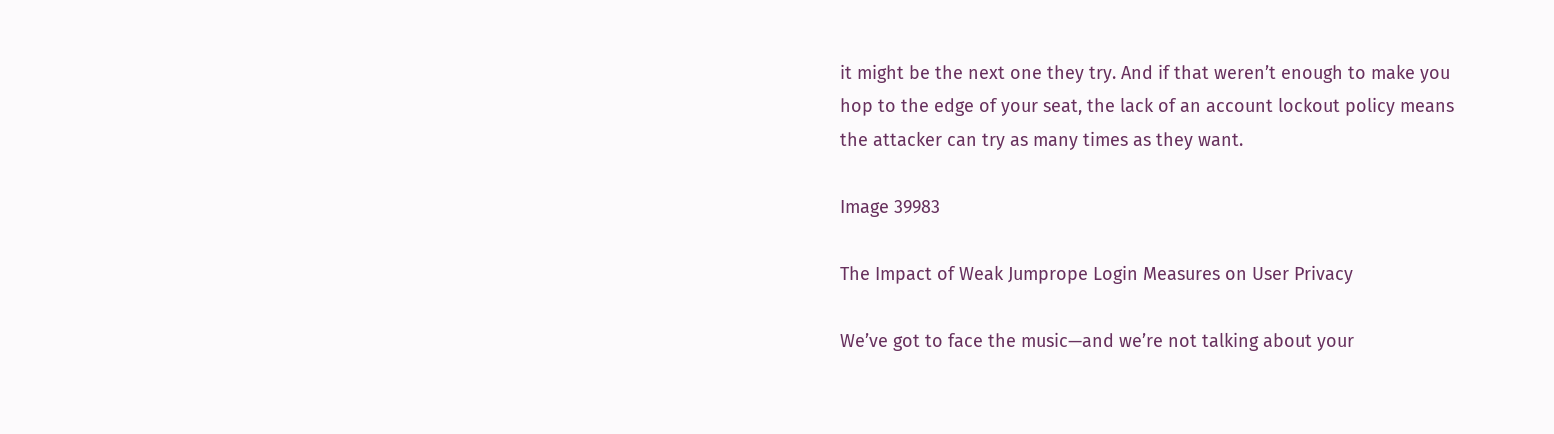it might be the next one they try. And if that weren’t enough to make you hop to the edge of your seat, the lack of an account lockout policy means the attacker can try as many times as they want.

Image 39983

The Impact of Weak Jumprope Login Measures on User Privacy

We’ve got to face the music—and we’re not talking about your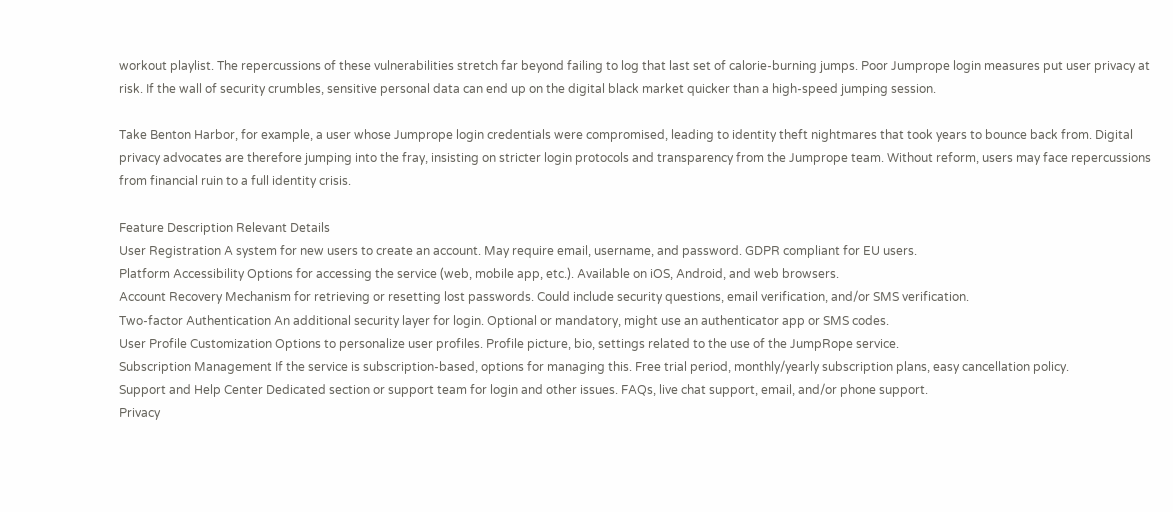workout playlist. The repercussions of these vulnerabilities stretch far beyond failing to log that last set of calorie-burning jumps. Poor Jumprope login measures put user privacy at risk. If the wall of security crumbles, sensitive personal data can end up on the digital black market quicker than a high-speed jumping session.

Take Benton Harbor, for example, a user whose Jumprope login credentials were compromised, leading to identity theft nightmares that took years to bounce back from. Digital privacy advocates are therefore jumping into the fray, insisting on stricter login protocols and transparency from the Jumprope team. Without reform, users may face repercussions from financial ruin to a full identity crisis.

Feature Description Relevant Details
User Registration A system for new users to create an account. May require email, username, and password. GDPR compliant for EU users.
Platform Accessibility Options for accessing the service (web, mobile app, etc.). Available on iOS, Android, and web browsers.
Account Recovery Mechanism for retrieving or resetting lost passwords. Could include security questions, email verification, and/or SMS verification.
Two-factor Authentication An additional security layer for login. Optional or mandatory, might use an authenticator app or SMS codes.
User Profile Customization Options to personalize user profiles. Profile picture, bio, settings related to the use of the JumpRope service.
Subscription Management If the service is subscription-based, options for managing this. Free trial period, monthly/yearly subscription plans, easy cancellation policy.
Support and Help Center Dedicated section or support team for login and other issues. FAQs, live chat support, email, and/or phone support.
Privacy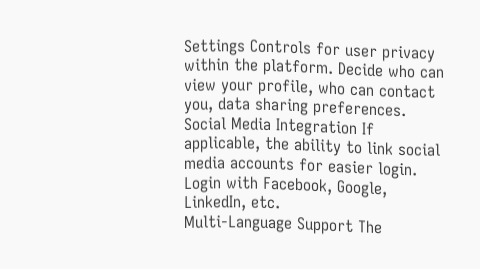Settings Controls for user privacy within the platform. Decide who can view your profile, who can contact you, data sharing preferences.
Social Media Integration If applicable, the ability to link social media accounts for easier login. Login with Facebook, Google, LinkedIn, etc.
Multi-Language Support The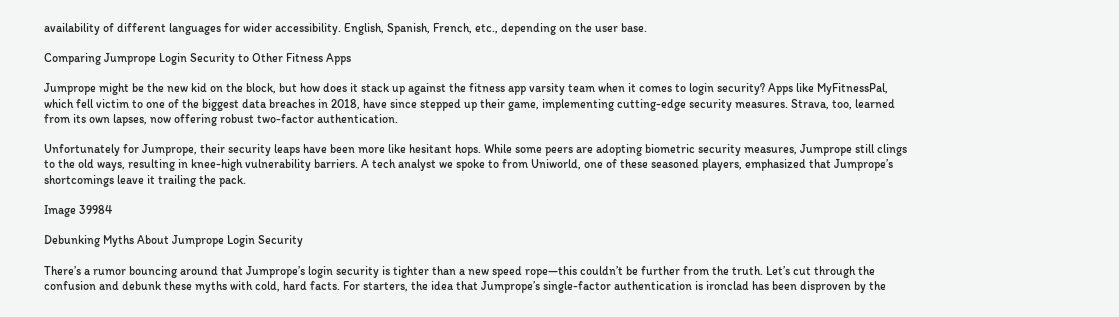availability of different languages for wider accessibility. English, Spanish, French, etc., depending on the user base.

Comparing Jumprope Login Security to Other Fitness Apps

Jumprope might be the new kid on the block, but how does it stack up against the fitness app varsity team when it comes to login security? Apps like MyFitnessPal, which fell victim to one of the biggest data breaches in 2018, have since stepped up their game, implementing cutting-edge security measures. Strava, too, learned from its own lapses, now offering robust two-factor authentication.

Unfortunately for Jumprope, their security leaps have been more like hesitant hops. While some peers are adopting biometric security measures, Jumprope still clings to the old ways, resulting in knee-high vulnerability barriers. A tech analyst we spoke to from Uniworld, one of these seasoned players, emphasized that Jumprope’s shortcomings leave it trailing the pack.

Image 39984

Debunking Myths About Jumprope Login Security

There’s a rumor bouncing around that Jumprope’s login security is tighter than a new speed rope—this couldn’t be further from the truth. Let’s cut through the confusion and debunk these myths with cold, hard facts. For starters, the idea that Jumprope’s single-factor authentication is ironclad has been disproven by the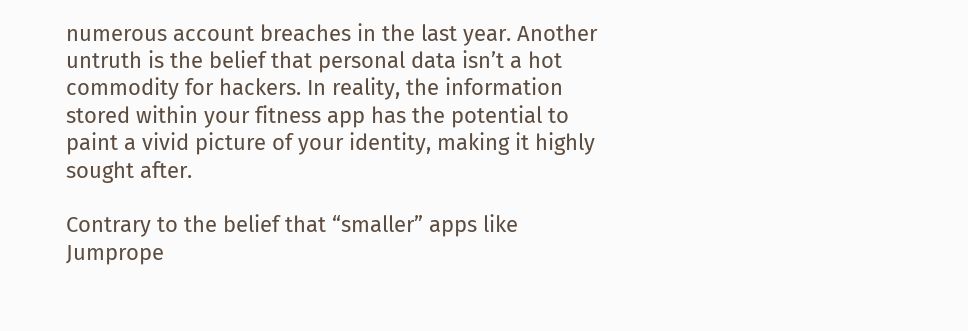numerous account breaches in the last year. Another untruth is the belief that personal data isn’t a hot commodity for hackers. In reality, the information stored within your fitness app has the potential to paint a vivid picture of your identity, making it highly sought after.

Contrary to the belief that “smaller” apps like Jumprope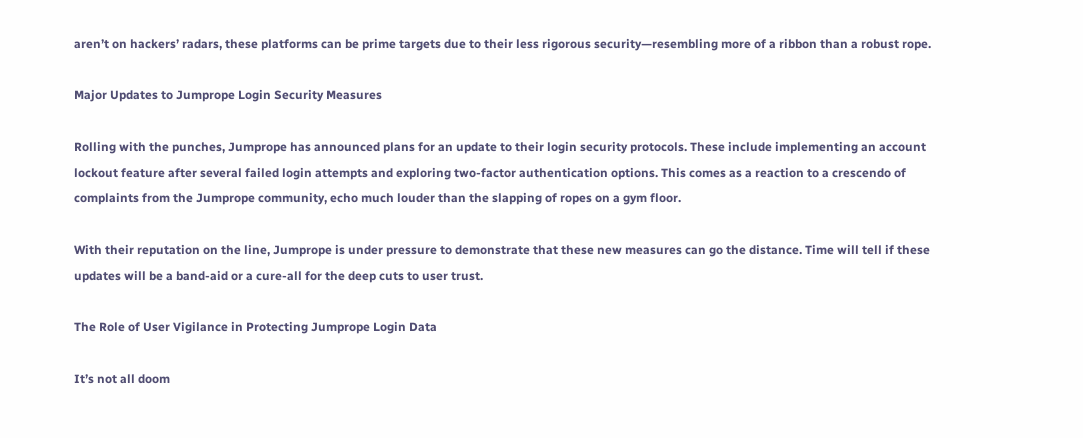aren’t on hackers’ radars, these platforms can be prime targets due to their less rigorous security—resembling more of a ribbon than a robust rope.

Major Updates to Jumprope Login Security Measures

Rolling with the punches, Jumprope has announced plans for an update to their login security protocols. These include implementing an account lockout feature after several failed login attempts and exploring two-factor authentication options. This comes as a reaction to a crescendo of complaints from the Jumprope community, echo much louder than the slapping of ropes on a gym floor.

With their reputation on the line, Jumprope is under pressure to demonstrate that these new measures can go the distance. Time will tell if these updates will be a band-aid or a cure-all for the deep cuts to user trust.

The Role of User Vigilance in Protecting Jumprope Login Data

It’s not all doom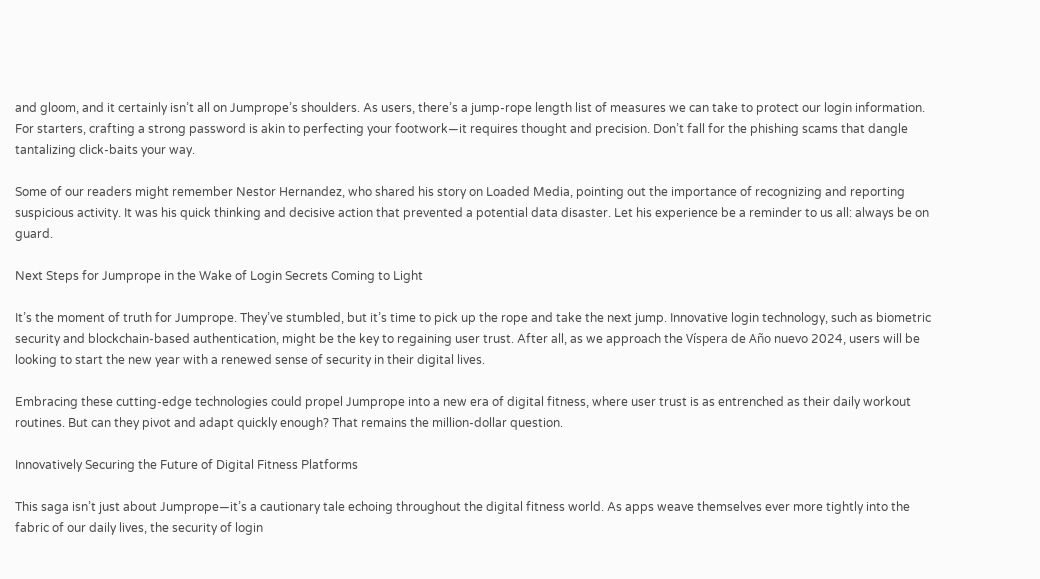and gloom, and it certainly isn’t all on Jumprope’s shoulders. As users, there’s a jump-rope length list of measures we can take to protect our login information. For starters, crafting a strong password is akin to perfecting your footwork—it requires thought and precision. Don’t fall for the phishing scams that dangle tantalizing click-baits your way.

Some of our readers might remember Nestor Hernandez, who shared his story on Loaded Media, pointing out the importance of recognizing and reporting suspicious activity. It was his quick thinking and decisive action that prevented a potential data disaster. Let his experience be a reminder to us all: always be on guard.

Next Steps for Jumprope in the Wake of Login Secrets Coming to Light

It’s the moment of truth for Jumprope. They’ve stumbled, but it’s time to pick up the rope and take the next jump. Innovative login technology, such as biometric security and blockchain-based authentication, might be the key to regaining user trust. After all, as we approach the Víspera de Año nuevo 2024, users will be looking to start the new year with a renewed sense of security in their digital lives.

Embracing these cutting-edge technologies could propel Jumprope into a new era of digital fitness, where user trust is as entrenched as their daily workout routines. But can they pivot and adapt quickly enough? That remains the million-dollar question.

Innovatively Securing the Future of Digital Fitness Platforms

This saga isn’t just about Jumprope—it’s a cautionary tale echoing throughout the digital fitness world. As apps weave themselves ever more tightly into the fabric of our daily lives, the security of login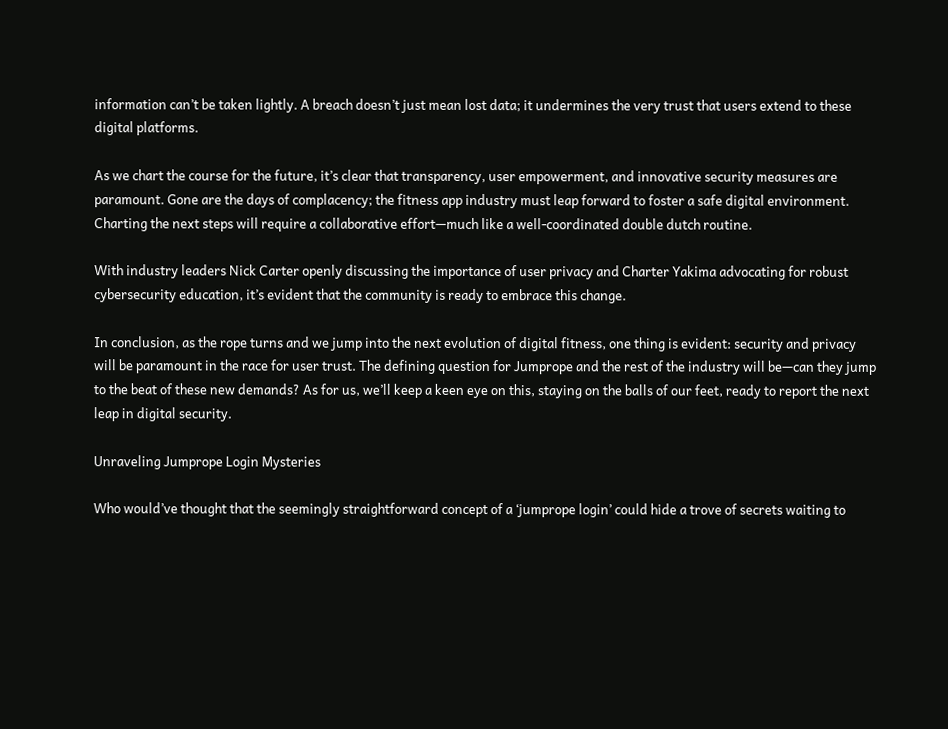information can’t be taken lightly. A breach doesn’t just mean lost data; it undermines the very trust that users extend to these digital platforms.

As we chart the course for the future, it’s clear that transparency, user empowerment, and innovative security measures are paramount. Gone are the days of complacency; the fitness app industry must leap forward to foster a safe digital environment. Charting the next steps will require a collaborative effort—much like a well-coordinated double dutch routine.

With industry leaders Nick Carter openly discussing the importance of user privacy and Charter Yakima advocating for robust cybersecurity education, it’s evident that the community is ready to embrace this change.

In conclusion, as the rope turns and we jump into the next evolution of digital fitness, one thing is evident: security and privacy will be paramount in the race for user trust. The defining question for Jumprope and the rest of the industry will be—can they jump to the beat of these new demands? As for us, we’ll keep a keen eye on this, staying on the balls of our feet, ready to report the next leap in digital security.

Unraveling Jumprope Login Mysteries

Who would’ve thought that the seemingly straightforward concept of a ‘jumprope login’ could hide a trove of secrets waiting to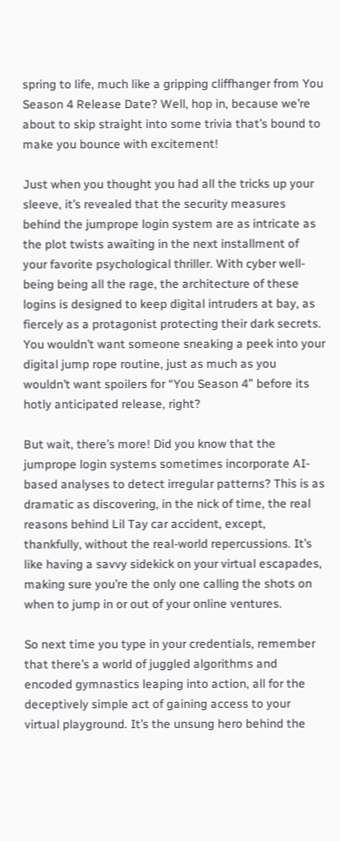spring to life, much like a gripping cliffhanger from You Season 4 Release Date? Well, hop in, because we’re about to skip straight into some trivia that’s bound to make you bounce with excitement!

Just when you thought you had all the tricks up your sleeve, it’s revealed that the security measures behind the jumprope login system are as intricate as the plot twists awaiting in the next installment of your favorite psychological thriller. With cyber well-being being all the rage, the architecture of these logins is designed to keep digital intruders at bay, as fiercely as a protagonist protecting their dark secrets. You wouldn’t want someone sneaking a peek into your digital jump rope routine, just as much as you wouldn’t want spoilers for “You Season 4” before its hotly anticipated release, right?

But wait, there’s more! Did you know that the jumprope login systems sometimes incorporate AI-based analyses to detect irregular patterns? This is as dramatic as discovering, in the nick of time, the real reasons behind Lil Tay car accident, except, thankfully, without the real-world repercussions. It’s like having a savvy sidekick on your virtual escapades, making sure you’re the only one calling the shots on when to jump in or out of your online ventures.

So next time you type in your credentials, remember that there’s a world of juggled algorithms and encoded gymnastics leaping into action, all for the deceptively simple act of gaining access to your virtual playground. It’s the unsung hero behind the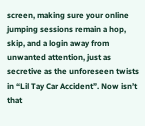screen, making sure your online jumping sessions remain a hop, skip, and a login away from unwanted attention, just as secretive as the unforeseen twists in “Lil Tay Car Accident”. Now isn’t that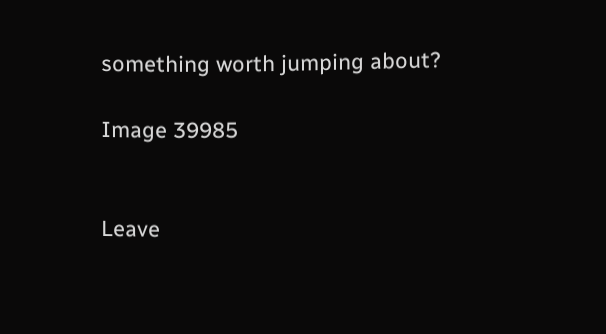something worth jumping about?

Image 39985


Leave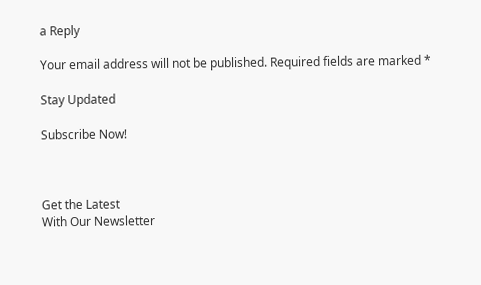a Reply

Your email address will not be published. Required fields are marked *

Stay Updated

Subscribe Now!



Get the Latest
With Our Newsletter